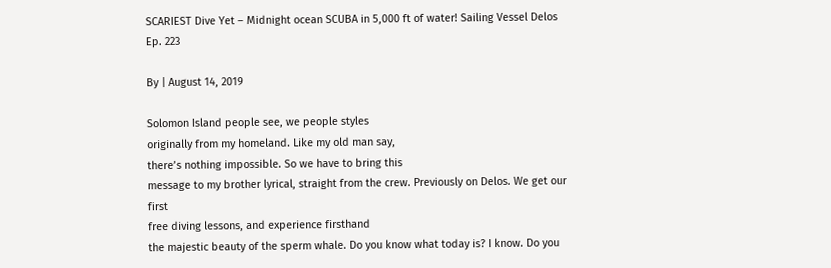SCARIEST Dive Yet – Midnight ocean SCUBA in 5,000 ft of water! Sailing Vessel Delos Ep. 223

By | August 14, 2019

Solomon Island people see, we people styles
originally from my homeland. Like my old man say,
there’s nothing impossible. So we have to bring this
message to my brother lyrical, straight from the crew. Previously on Delos. We get our first
free diving lessons, and experience firsthand
the majestic beauty of the sperm whale. Do you know what today is? I know. Do you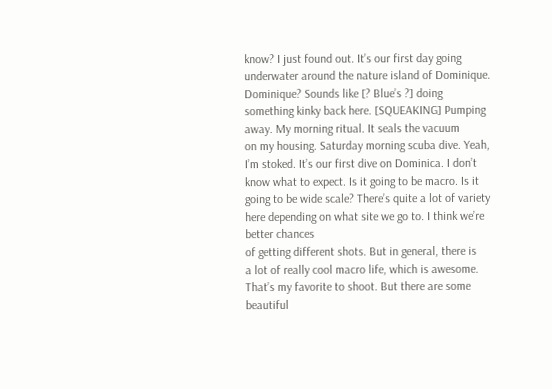know? I just found out. It’s our first day going
underwater around the nature island of Dominique. Dominique? Sounds like [? Blue’s ?] doing
something kinky back here. [SQUEAKING] Pumping away. My morning ritual. It seals the vacuum
on my housing. Saturday morning scuba dive. Yeah, I’m stoked. It’s our first dive on Dominica. I don’t know what to expect. Is it going to be macro. Is it going to be wide scale? There’s quite a lot of variety
here depending on what site we go to. I think we’re better chances
of getting different shots. But in general, there is
a lot of really cool macro life, which is awesome. That’s my favorite to shoot. But there are some
beautiful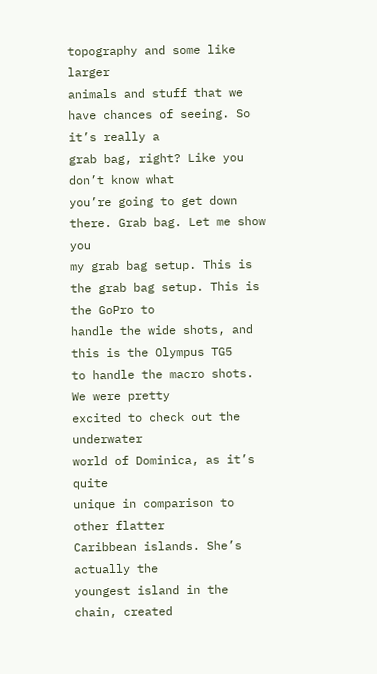topography and some like larger
animals and stuff that we have chances of seeing. So it’s really a
grab bag, right? Like you don’t know what
you’re going to get down there. Grab bag. Let me show you
my grab bag setup. This is the grab bag setup. This is the GoPro to
handle the wide shots, and this is the Olympus TG5
to handle the macro shots. We were pretty
excited to check out the underwater
world of Dominica, as it’s quite
unique in comparison to other flatter
Caribbean islands. She’s actually the
youngest island in the chain, created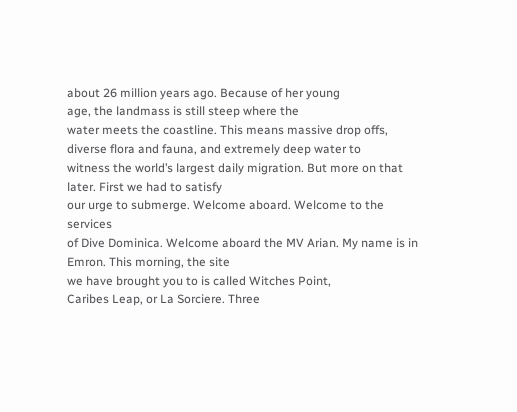about 26 million years ago. Because of her young
age, the landmass is still steep where the
water meets the coastline. This means massive drop offs,
diverse flora and fauna, and extremely deep water to
witness the world’s largest daily migration. But more on that later. First we had to satisfy
our urge to submerge. Welcome aboard. Welcome to the services
of Dive Dominica. Welcome aboard the MV Arian. My name is in Emron. This morning, the site
we have brought you to is called Witches Point,
Caribes Leap, or La Sorciere. Three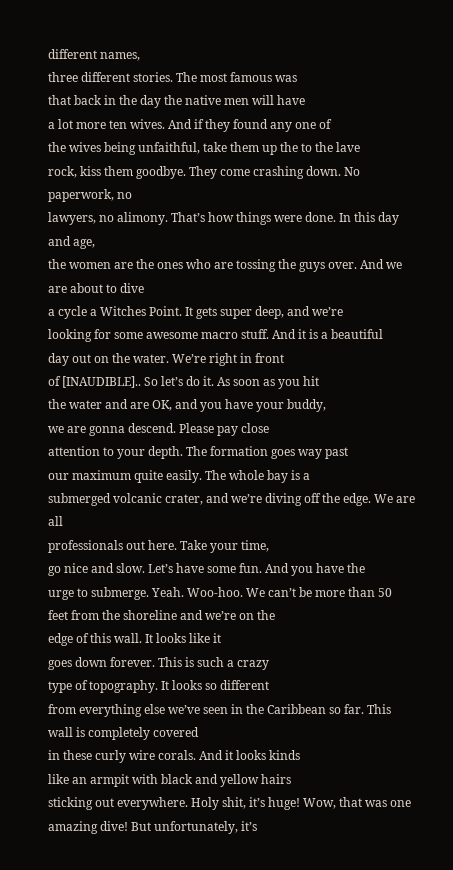different names,
three different stories. The most famous was
that back in the day the native men will have
a lot more ten wives. And if they found any one of
the wives being unfaithful, take them up the to the lave
rock, kiss them goodbye. They come crashing down. No paperwork, no
lawyers, no alimony. That’s how things were done. In this day and age,
the women are the ones who are tossing the guys over. And we are about to dive
a cycle a Witches Point. It gets super deep, and we’re
looking for some awesome macro stuff. And it is a beautiful
day out on the water. We’re right in front
of [INAUDIBLE].. So let’s do it. As soon as you hit
the water and are OK, and you have your buddy,
we are gonna descend. Please pay close
attention to your depth. The formation goes way past
our maximum quite easily. The whole bay is a
submerged volcanic crater, and we’re diving off the edge. We are all
professionals out here. Take your time,
go nice and slow. Let’s have some fun. And you have the
urge to submerge. Yeah. Woo-hoo. We can’t be more than 50
feet from the shoreline and we’re on the
edge of this wall. It looks like it
goes down forever. This is such a crazy
type of topography. It looks so different
from everything else we’ve seen in the Caribbean so far. This wall is completely covered
in these curly wire corals. And it looks kinds
like an armpit with black and yellow hairs
sticking out everywhere. Holy shit, it’s huge! Wow, that was one amazing dive! But unfortunately, it’s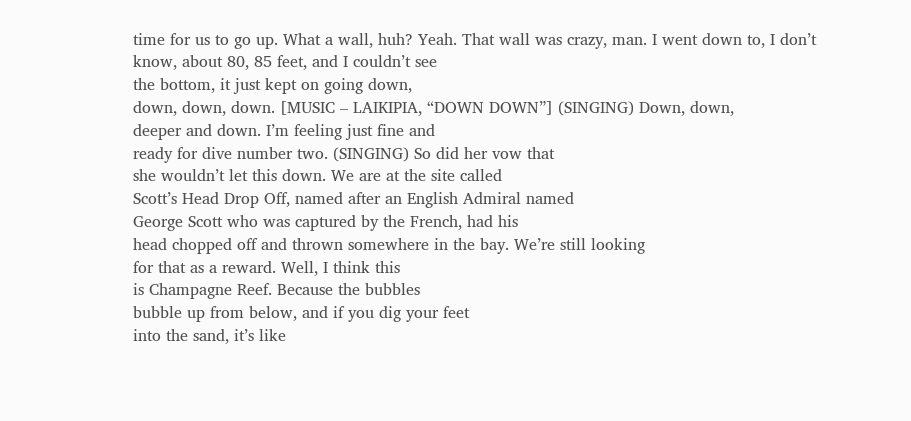time for us to go up. What a wall, huh? Yeah. That wall was crazy, man. I went down to, I don’t
know, about 80, 85 feet, and I couldn’t see
the bottom, it just kept on going down,
down, down, down. [MUSIC – LAIKIPIA, “DOWN DOWN”] (SINGING) Down, down,
deeper and down. I’m feeling just fine and
ready for dive number two. (SINGING) So did her vow that
she wouldn’t let this down. We are at the site called
Scott’s Head Drop Off, named after an English Admiral named
George Scott who was captured by the French, had his
head chopped off and thrown somewhere in the bay. We’re still looking
for that as a reward. Well, I think this
is Champagne Reef. Because the bubbles
bubble up from below, and if you dig your feet
into the sand, it’s like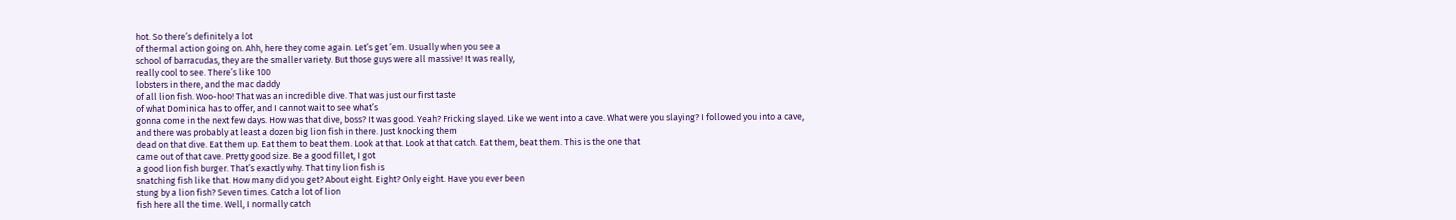hot. So there’s definitely a lot
of thermal action going on. Ahh, here they come again. Let’s get ’em. Usually when you see a
school of barracudas, they are the smaller variety. But those guys were all massive! It was really,
really cool to see. There’s like 100
lobsters in there, and the mac daddy
of all lion fish. Woo-hoo! That was an incredible dive. That was just our first taste
of what Dominica has to offer, and I cannot wait to see what’s
gonna come in the next few days. How was that dive, boss? It was good. Yeah? Fricking slayed. Like we went into a cave. What were you slaying? I followed you into a cave,
and there was probably at least a dozen big lion fish in there. Just knocking them
dead on that dive. Eat them up. Eat them to beat them. Look at that. Look at that catch. Eat them, beat them. This is the one that
came out of that cave. Pretty good size. Be a good fillet, I got
a good lion fish burger. That’s exactly why. That tiny lion fish is
snatching fish like that. How many did you get? About eight. Eight? Only eight. Have you ever been
stung by a lion fish? Seven times. Catch a lot of lion
fish here all the time. Well, I normally catch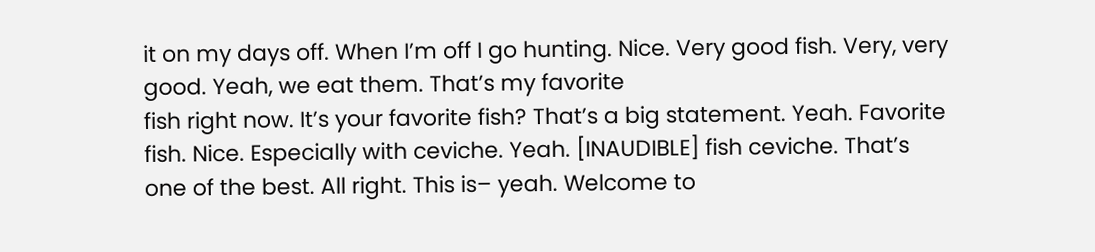it on my days off. When I’m off I go hunting. Nice. Very good fish. Very, very good. Yeah, we eat them. That’s my favorite
fish right now. It’s your favorite fish? That’s a big statement. Yeah. Favorite fish. Nice. Especially with ceviche. Yeah. [INAUDIBLE] fish ceviche. That’s one of the best. All right. This is– yeah. Welcome to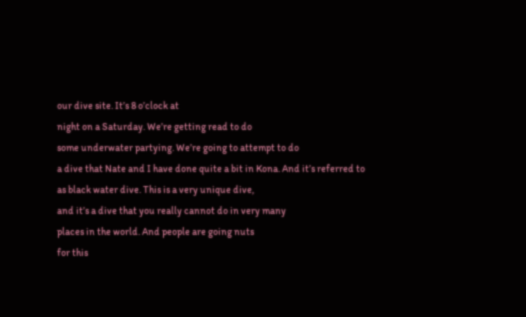our dive site. It’s 8 o’clock at
night on a Saturday. We’re getting read to do
some underwater partying. We’re going to attempt to do
a dive that Nate and I have done quite a bit in Kona. And it’s referred to
as black water dive. This is a very unique dive,
and it’s a dive that you really cannot do in very many
places in the world. And people are going nuts
for this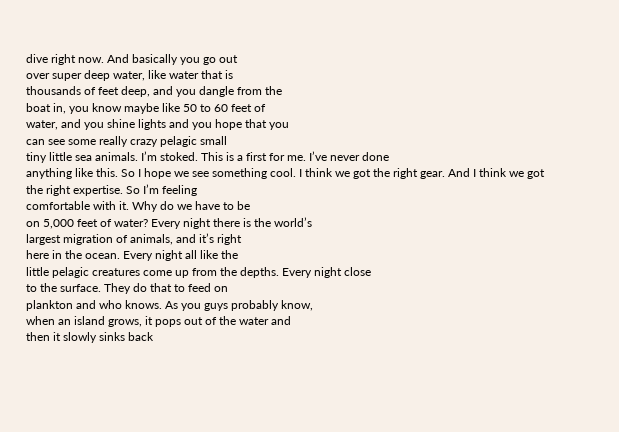dive right now. And basically you go out
over super deep water, like water that is
thousands of feet deep, and you dangle from the
boat in, you know maybe like 50 to 60 feet of
water, and you shine lights and you hope that you
can see some really crazy pelagic small
tiny little sea animals. I’m stoked. This is a first for me. I’ve never done
anything like this. So I hope we see something cool. I think we got the right gear. And I think we got
the right expertise. So I’m feeling
comfortable with it. Why do we have to be
on 5,000 feet of water? Every night there is the world’s
largest migration of animals, and it’s right
here in the ocean. Every night all like the
little pelagic creatures come up from the depths. Every night close
to the surface. They do that to feed on
plankton and who knows. As you guys probably know,
when an island grows, it pops out of the water and
then it slowly sinks back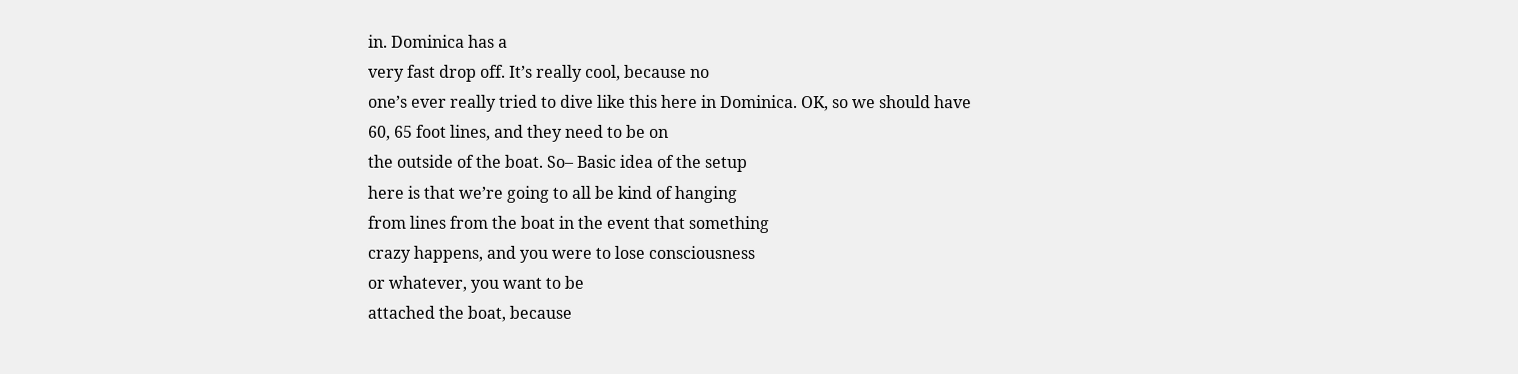in. Dominica has a
very fast drop off. It’s really cool, because no
one’s ever really tried to dive like this here in Dominica. OK, so we should have
60, 65 foot lines, and they need to be on
the outside of the boat. So– Basic idea of the setup
here is that we’re going to all be kind of hanging
from lines from the boat in the event that something
crazy happens, and you were to lose consciousness
or whatever, you want to be
attached the boat, because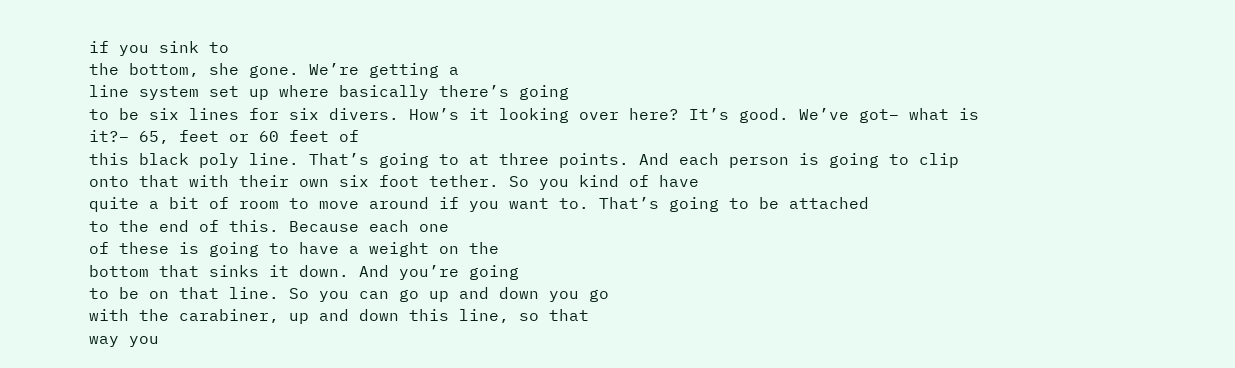if you sink to
the bottom, she gone. We’re getting a
line system set up where basically there’s going
to be six lines for six divers. How’s it looking over here? It’s good. We’ve got– what is it?– 65, feet or 60 feet of
this black poly line. That’s going to at three points. And each person is going to clip
onto that with their own six foot tether. So you kind of have
quite a bit of room to move around if you want to. That’s going to be attached
to the end of this. Because each one
of these is going to have a weight on the
bottom that sinks it down. And you’re going
to be on that line. So you can go up and down you go
with the carabiner, up and down this line, so that
way you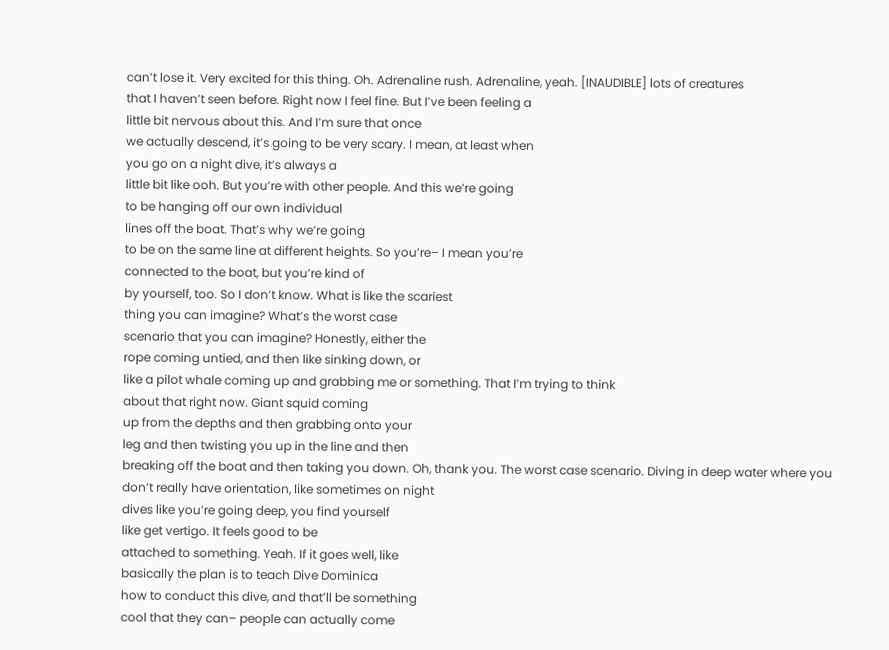can’t lose it. Very excited for this thing. Oh. Adrenaline rush. Adrenaline, yeah. [INAUDIBLE] lots of creatures
that I haven’t seen before. Right now I feel fine. But I’ve been feeling a
little bit nervous about this. And I’m sure that once
we actually descend, it’s going to be very scary. I mean, at least when
you go on a night dive, it’s always a
little bit like ooh. But you’re with other people. And this we’re going
to be hanging off our own individual
lines off the boat. That’s why we’re going
to be on the same line at different heights. So you’re– I mean you’re
connected to the boat, but you’re kind of
by yourself, too. So I don’t know. What is like the scariest
thing you can imagine? What’s the worst case
scenario that you can imagine? Honestly, either the
rope coming untied, and then like sinking down, or
like a pilot whale coming up and grabbing me or something. That I’m trying to think
about that right now. Giant squid coming
up from the depths and then grabbing onto your
leg and then twisting you up in the line and then
breaking off the boat and then taking you down. Oh, thank you. The worst case scenario. Diving in deep water where you
don’t really have orientation, like sometimes on night
dives like you’re going deep, you find yourself
like get vertigo. It feels good to be
attached to something. Yeah. If it goes well, like
basically the plan is to teach Dive Dominica
how to conduct this dive, and that’ll be something
cool that they can– people can actually come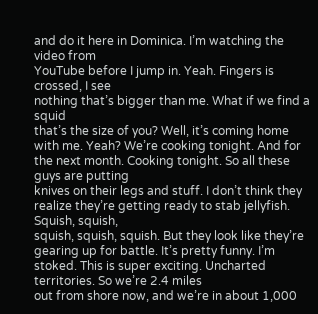and do it here in Dominica. I’m watching the video from
YouTube before I jump in. Yeah. Fingers is crossed, I see
nothing that’s bigger than me. What if we find a squid
that’s the size of you? Well, it’s coming home with me. Yeah? We’re cooking tonight. And for the next month. Cooking tonight. So all these guys are putting
knives on their legs and stuff. I don’t think they
realize they’re getting ready to stab jellyfish. Squish, squish,
squish, squish, squish. But they look like they’re
gearing up for battle. It’s pretty funny. I’m stoked. This is super exciting. Uncharted territories. So we’re 2.4 miles
out from shore now, and we’re in about 1,000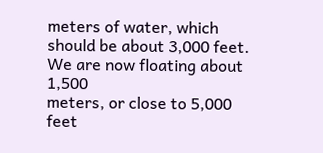meters of water, which should be about 3,000 feet. We are now floating about 1,500
meters, or close to 5,000 feet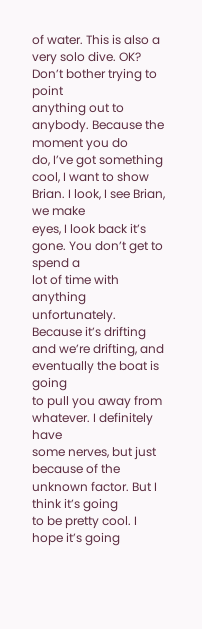of water. This is also a very solo dive. OK? Don’t bother trying to point
anything out to anybody. Because the moment you do
do, I’ve got something cool, I want to show Brian. I look, I see Brian, we make
eyes, I look back it’s gone. You don’t get to spend a
lot of time with anything unfortunately. Because it’s drifting
and we’re drifting, and eventually the boat is going
to pull you away from whatever. I definitely have
some nerves, but just because of the unknown factor. But I think it’s going
to be pretty cool. I hope it’s going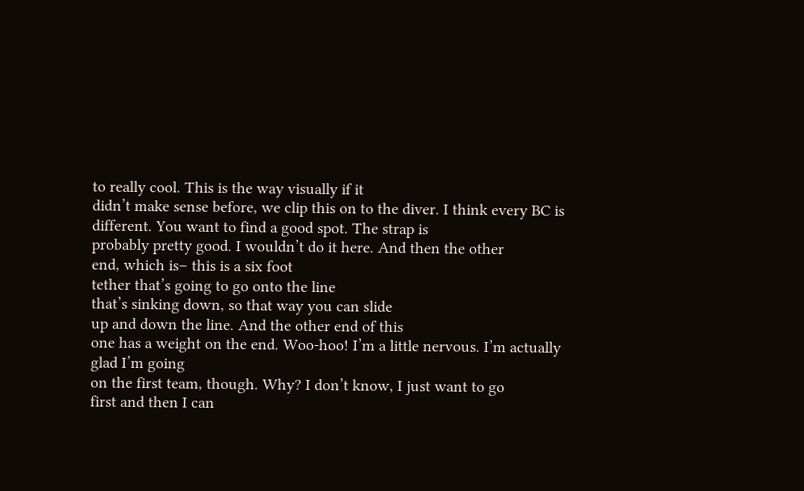to really cool. This is the way visually if it
didn’t make sense before, we clip this on to the diver. I think every BC is different. You want to find a good spot. The strap is
probably pretty good. I wouldn’t do it here. And then the other
end, which is– this is a six foot
tether that’s going to go onto the line
that’s sinking down, so that way you can slide
up and down the line. And the other end of this
one has a weight on the end. Woo-hoo! I’m a little nervous. I’m actually glad I’m going
on the first team, though. Why? I don’t know, I just want to go
first and then I can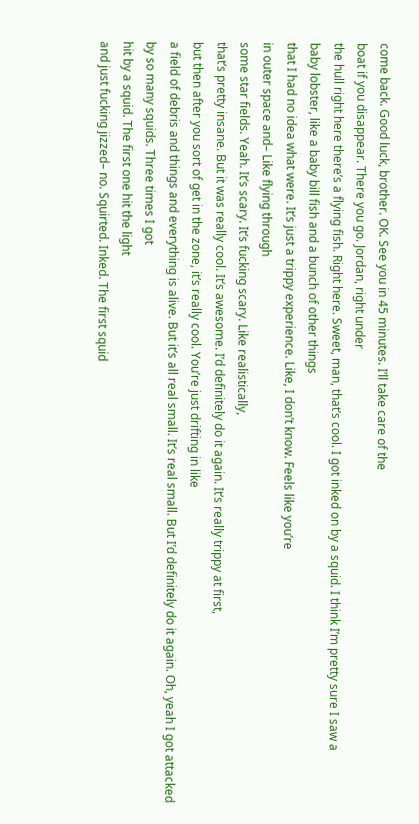come back. Good luck, brother. OK. See you in 45 minutes. I’ll take care of the
boat if you disappear. There you go. Jordan, right under
the hull right here there’s a flying fish. Right here. Sweet, man, that’s cool. I got inked on by a squid. I think I’m pretty sure I saw a
baby lobster, like a baby bill fish and a bunch of other things
that I had no idea what were. It’s just a trippy experience. Like, I don’t know. Feels like you’re
in outer space and– Like flying through
some star fields. Yeah. It’s scary. It’s fucking scary. Like realistically,
that’s pretty insane. But it was really cool. It’s awesome. I’d definitely do it again. It’s really trippy at first,
but then after you sort of get in the zone, it’s really cool. You’re just drifting in like
a field of debris and things and everything is alive. But it’s all real small. It’s real small. But I’d definitely do it again. Oh, yeah I got attacked
by so many squids. Three times I got
hit by a squid. The first one hit the light
and just fucking jizzed– no. Squirted. Inked. The first squid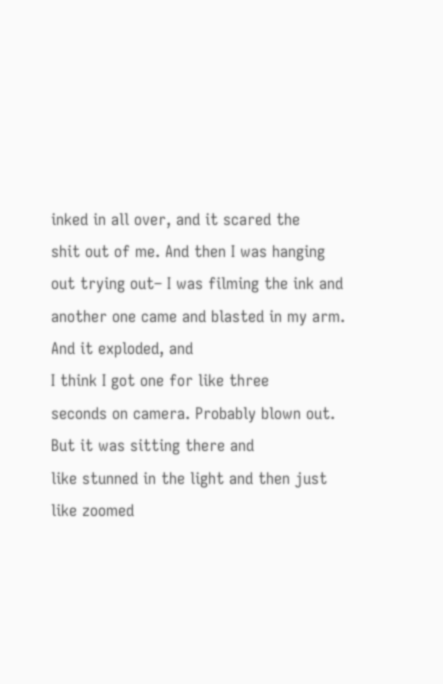inked in all over, and it scared the
shit out of me. And then I was hanging
out trying out– I was filming the ink and
another one came and blasted in my arm. And it exploded, and
I think I got one for like three
seconds on camera. Probably blown out. But it was sitting there and
like stunned in the light and then just like zoomed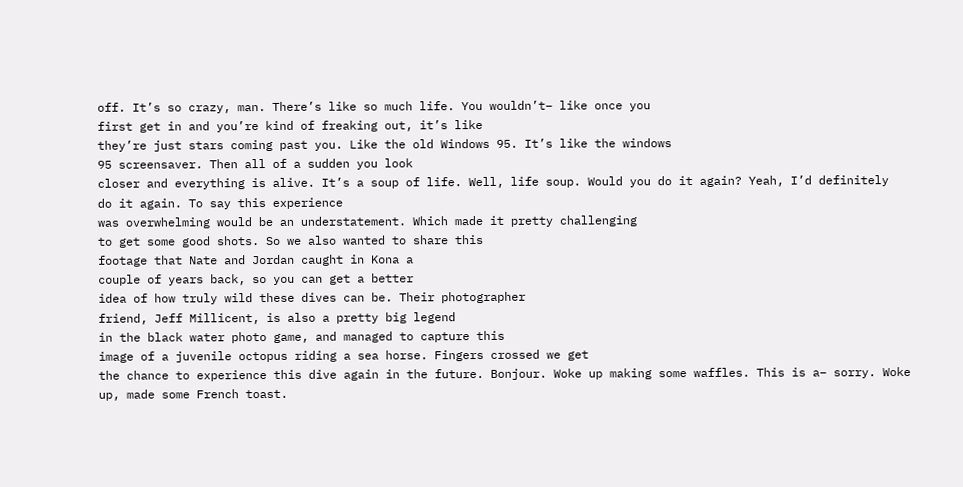off. It’s so crazy, man. There’s like so much life. You wouldn’t– like once you
first get in and you’re kind of freaking out, it’s like
they’re just stars coming past you. Like the old Windows 95. It’s like the windows
95 screensaver. Then all of a sudden you look
closer and everything is alive. It’s a soup of life. Well, life soup. Would you do it again? Yeah, I’d definitely
do it again. To say this experience
was overwhelming would be an understatement. Which made it pretty challenging
to get some good shots. So we also wanted to share this
footage that Nate and Jordan caught in Kona a
couple of years back, so you can get a better
idea of how truly wild these dives can be. Their photographer
friend, Jeff Millicent, is also a pretty big legend
in the black water photo game, and managed to capture this
image of a juvenile octopus riding a sea horse. Fingers crossed we get
the chance to experience this dive again in the future. Bonjour. Woke up making some waffles. This is a– sorry. Woke up, made some French toast.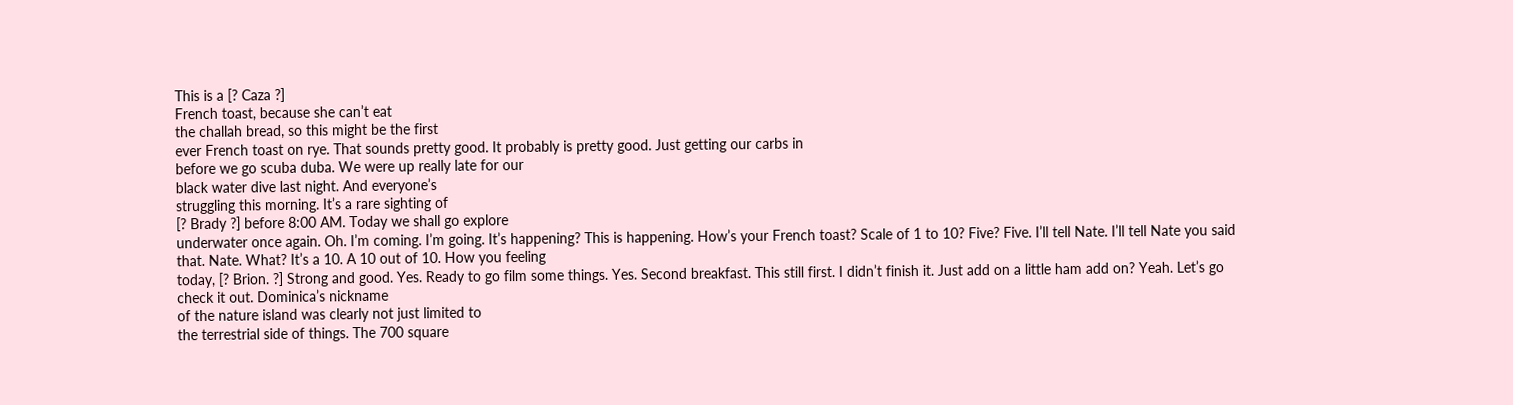This is a [? Caza ?]
French toast, because she can’t eat
the challah bread, so this might be the first
ever French toast on rye. That sounds pretty good. It probably is pretty good. Just getting our carbs in
before we go scuba duba. We were up really late for our
black water dive last night. And everyone’s
struggling this morning. It’s a rare sighting of
[? Brady ?] before 8:00 AM. Today we shall go explore
underwater once again. Oh. I’m coming. I’m going. It’s happening? This is happening. How’s your French toast? Scale of 1 to 10? Five? Five. I’ll tell Nate. I’ll tell Nate you said that. Nate. What? It’s a 10. A 10 out of 10. How you feeling
today, [? Brion. ?] Strong and good. Yes. Ready to go film some things. Yes. Second breakfast. This still first. I didn’t finish it. Just add on a little ham add on? Yeah. Let’s go check it out. Dominica’s nickname
of the nature island was clearly not just limited to
the terrestrial side of things. The 700 square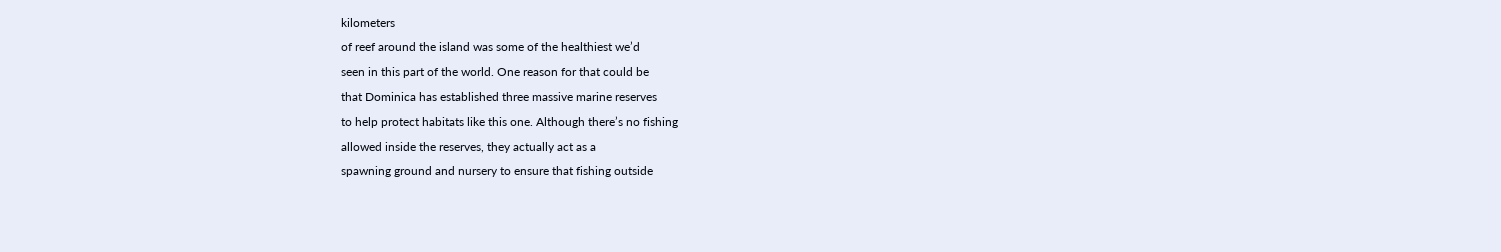kilometers
of reef around the island was some of the healthiest we’d
seen in this part of the world. One reason for that could be
that Dominica has established three massive marine reserves
to help protect habitats like this one. Although there’s no fishing
allowed inside the reserves, they actually act as a
spawning ground and nursery to ensure that fishing outside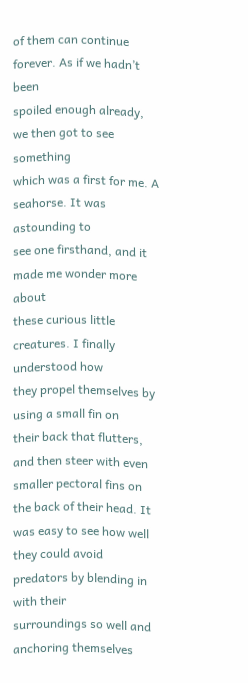of them can continue forever. As if we hadn’t been
spoiled enough already, we then got to see something
which was a first for me. A seahorse. It was astounding to
see one firsthand, and it made me wonder more about
these curious little creatures. I finally understood how
they propel themselves by using a small fin on
their back that flutters, and then steer with even
smaller pectoral fins on the back of their head. It was easy to see how well
they could avoid predators by blending in with their
surroundings so well and anchoring themselves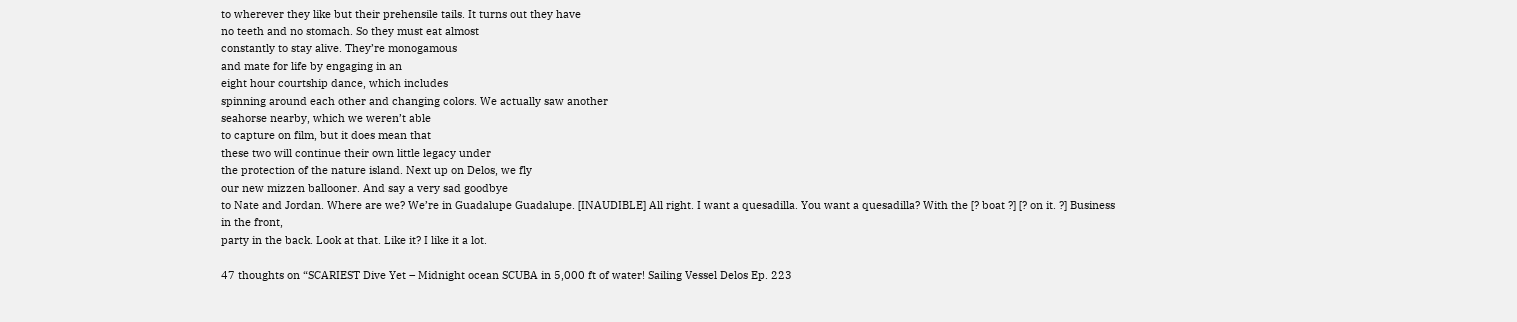to wherever they like but their prehensile tails. It turns out they have
no teeth and no stomach. So they must eat almost
constantly to stay alive. They’re monogamous
and mate for life by engaging in an
eight hour courtship dance, which includes
spinning around each other and changing colors. We actually saw another
seahorse nearby, which we weren’t able
to capture on film, but it does mean that
these two will continue their own little legacy under
the protection of the nature island. Next up on Delos, we fly
our new mizzen ballooner. And say a very sad goodbye
to Nate and Jordan. Where are we? We’re in Guadalupe Guadalupe. [INAUDIBLE] All right. I want a quesadilla. You want a quesadilla? With the [? boat ?] [? on it. ?] Business in the front,
party in the back. Look at that. Like it? I like it a lot.

47 thoughts on “SCARIEST Dive Yet – Midnight ocean SCUBA in 5,000 ft of water! Sailing Vessel Delos Ep. 223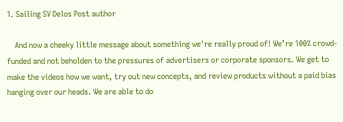1. Sailing SV Delos Post author

    And now a cheeky little message about something we're really proud of! We’re 100% crowd-funded and not beholden to the pressures of advertisers or corporate sponsors. We get to make the videos how we want, try out new concepts, and review products without a paid bias hanging over our heads. We are able to do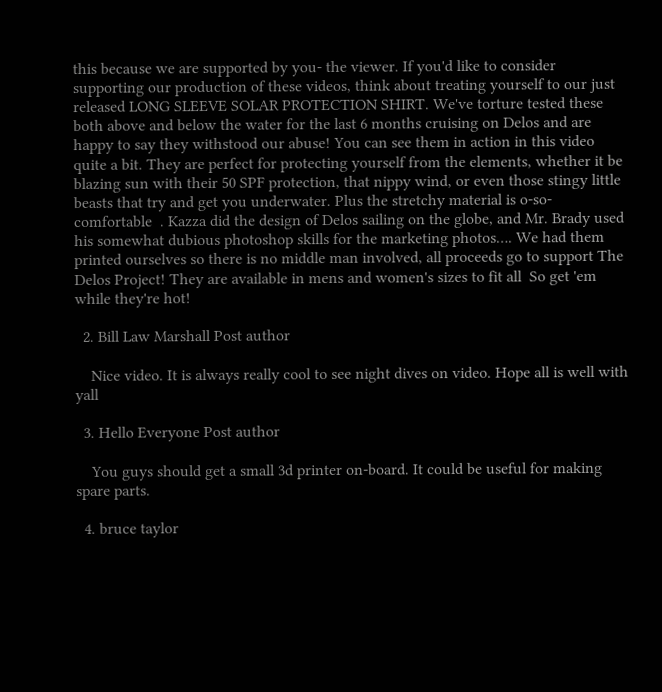this because we are supported by you- the viewer. If you'd like to consider supporting our production of these videos, think about treating yourself to our just released LONG SLEEVE SOLAR PROTECTION SHIRT. We've torture tested these both above and below the water for the last 6 months cruising on Delos and are happy to say they withstood our abuse! You can see them in action in this video quite a bit. They are perfect for protecting yourself from the elements, whether it be blazing sun with their 50 SPF protection, that nippy wind, or even those stingy little beasts that try and get you underwater. Plus the stretchy material is o-so-comfortable  . Kazza did the design of Delos sailing on the globe, and Mr. Brady used his somewhat dubious photoshop skills for the marketing photos…. We had them printed ourselves so there is no middle man involved, all proceeds go to support The Delos Project! They are available in mens and women's sizes to fit all  So get 'em while they're hot!

  2. Bill Law Marshall Post author

    Nice video. It is always really cool to see night dives on video. Hope all is well with yall

  3. Hello Everyone Post author

    You guys should get a small 3d printer on-board. It could be useful for making spare parts.

  4. bruce taylor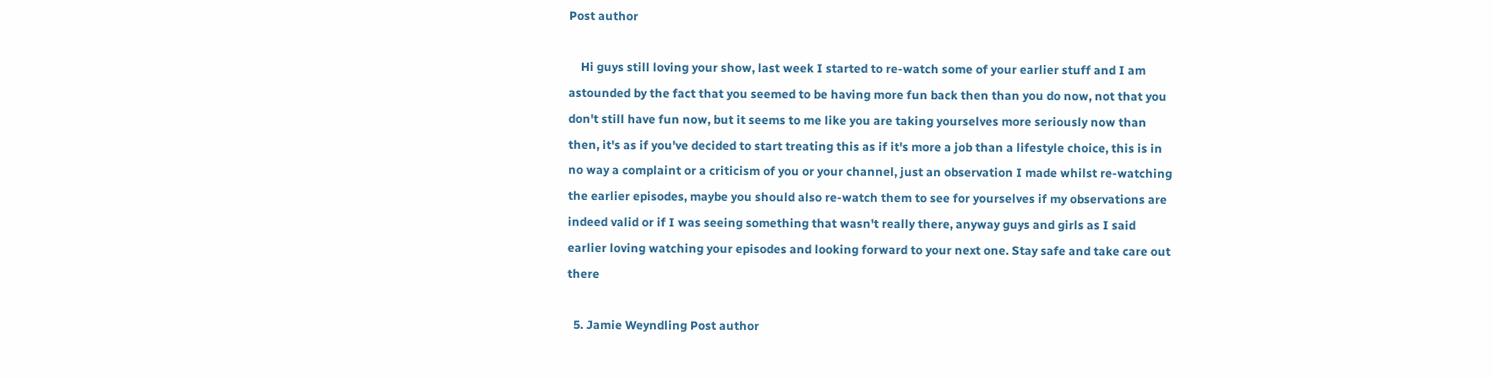Post author

    Hi guys still loving your show, last week I started to re-watch some of your earlier stuff and I am astounded by the fact that you seemed to be having more fun back then than you do now, not that you don't still have fun now, but it seems to me like you are taking yourselves more seriously now than then, it's as if you've decided to start treating this as if it's more a job than a lifestyle choice, this is in no way a complaint or a criticism of you or your channel, just an observation I made whilst re-watching the earlier episodes, maybe you should also re-watch them to see for yourselves if my observations are indeed valid or if I was seeing something that wasn't really there, anyway guys and girls as I said earlier loving watching your episodes and looking forward to your next one. Stay safe and take care out there

  5. Jamie Weyndling Post author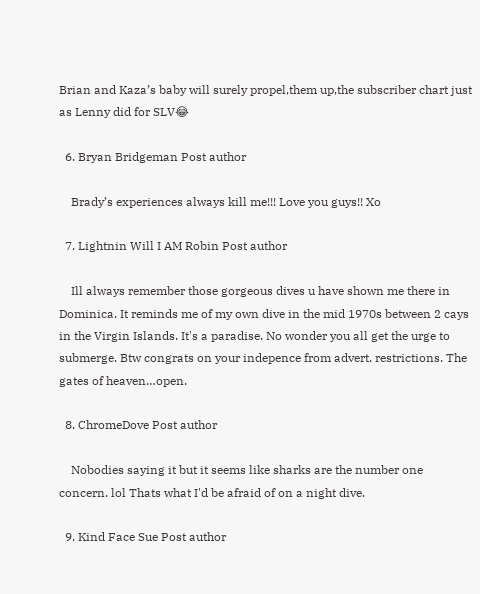Brian and Kaza’s baby will surely propel,them up,the subscriber chart just as Lenny did for SLV😂

  6. Bryan Bridgeman Post author

    Brady’s experiences always kill me!!! Love you guys!! Xo

  7. Lightnin Will I AM Robin Post author

    Ill always remember those gorgeous dives u have shown me there in Dominica. It reminds me of my own dive in the mid 1970s between 2 cays in the Virgin Islands. It's a paradise. No wonder you all get the urge to submerge. Btw congrats on your indepence from advert. restrictions. The gates of heaven…open.

  8. ChromeDove Post author

    Nobodies saying it but it seems like sharks are the number one concern. lol Thats what I'd be afraid of on a night dive.

  9. Kind Face Sue Post author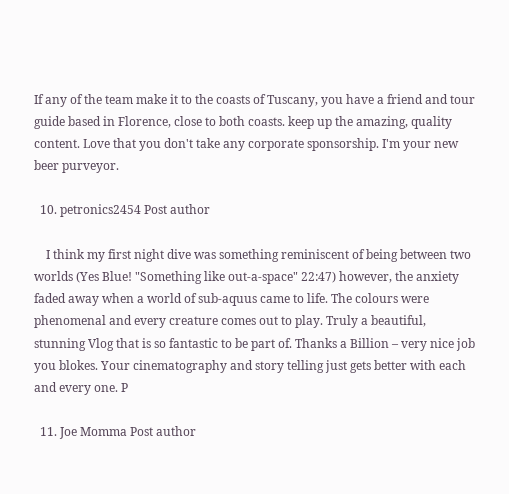If any of the team make it to the coasts of Tuscany, you have a friend and tour guide based in Florence, close to both coasts. keep up the amazing, quality content. Love that you don't take any corporate sponsorship. I'm your new beer purveyor.

  10. petronics2454 Post author

    I think my first night dive was something reminiscent of being between two worlds (Yes Blue! "Something like out-a-space" 22:47) however, the anxiety faded away when a world of sub-aquus came to life. The colours were phenomenal and every creature comes out to play. Truly a beautiful, stunning Vlog that is so fantastic to be part of. Thanks a Billion – very nice job you blokes. Your cinematography and story telling just gets better with each and every one. P

  11. Joe Momma Post author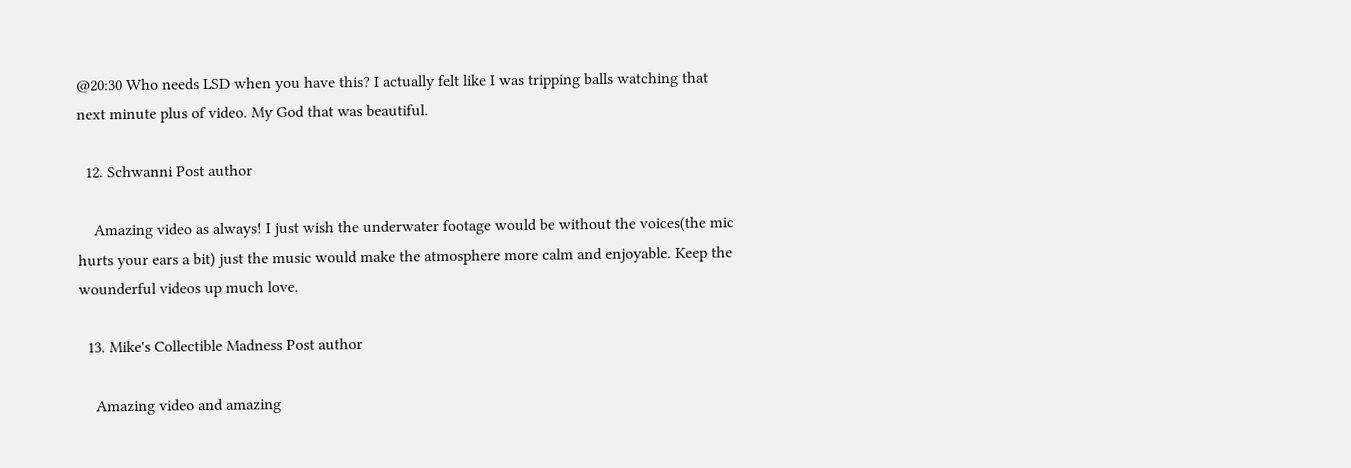@20:30 Who needs LSD when you have this? I actually felt like I was tripping balls watching that next minute plus of video. My God that was beautiful.

  12. Schwanni Post author

    Amazing video as always! I just wish the underwater footage would be without the voices(the mic hurts your ears a bit) just the music would make the atmosphere more calm and enjoyable. Keep the wounderful videos up much love.

  13. Mike's Collectible Madness Post author

    Amazing video and amazing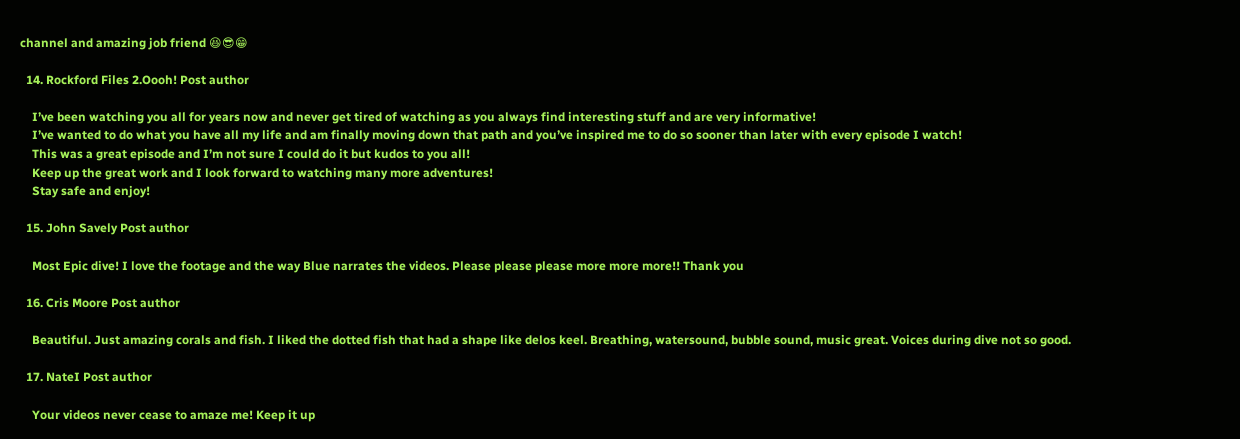channel and amazing job friend 😆😎😁

  14. Rockford Files 2.Oooh! Post author

    I’ve been watching you all for years now and never get tired of watching as you always find interesting stuff and are very informative!
    I’ve wanted to do what you have all my life and am finally moving down that path and you’ve inspired me to do so sooner than later with every episode I watch!
    This was a great episode and I’m not sure I could do it but kudos to you all!
    Keep up the great work and I look forward to watching many more adventures!
    Stay safe and enjoy!

  15. John Savely Post author

    Most Epic dive! I love the footage and the way Blue narrates the videos. Please please please more more more!! Thank you

  16. Cris Moore Post author

    Beautiful. Just amazing corals and fish. I liked the dotted fish that had a shape like delos keel. Breathing, watersound, bubble sound, music great. Voices during dive not so good.

  17. NateI Post author

    Your videos never cease to amaze me! Keep it up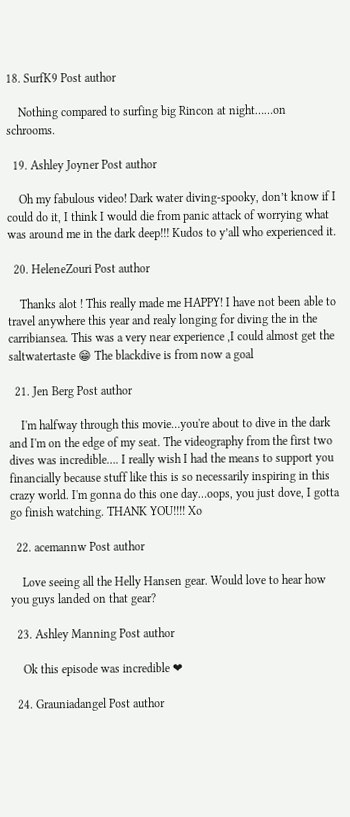18. SurfK9 Post author

    Nothing compared to surfing big Rincon at night……on schrooms.

  19. Ashley Joyner Post author

    Oh my fabulous video! Dark water diving-spooky, don’t know if I could do it, I think I would die from panic attack of worrying what was around me in the dark deep!!! Kudos to y’all who experienced it.

  20. HeleneZouri Post author

    Thanks alot ! This really made me HAPPY! I have not been able to travel anywhere this year and realy longing for diving the in the carribiansea. This was a very near experience ,I could almost get the saltwatertaste 😁 The blackdive is from now a goal

  21. Jen Berg Post author

    I'm halfway through this movie…you're about to dive in the dark and I'm on the edge of my seat. The videography from the first two dives was incredible…. I really wish I had the means to support you financially because stuff like this is so necessarily inspiring in this crazy world. I'm gonna do this one day…oops, you just dove, I gotta go finish watching. THANK YOU!!!! Xo

  22. acemannw Post author

    Love seeing all the Helly Hansen gear. Would love to hear how you guys landed on that gear?

  23. Ashley Manning Post author

    Ok this episode was incredible ❤

  24. Grauniadangel Post author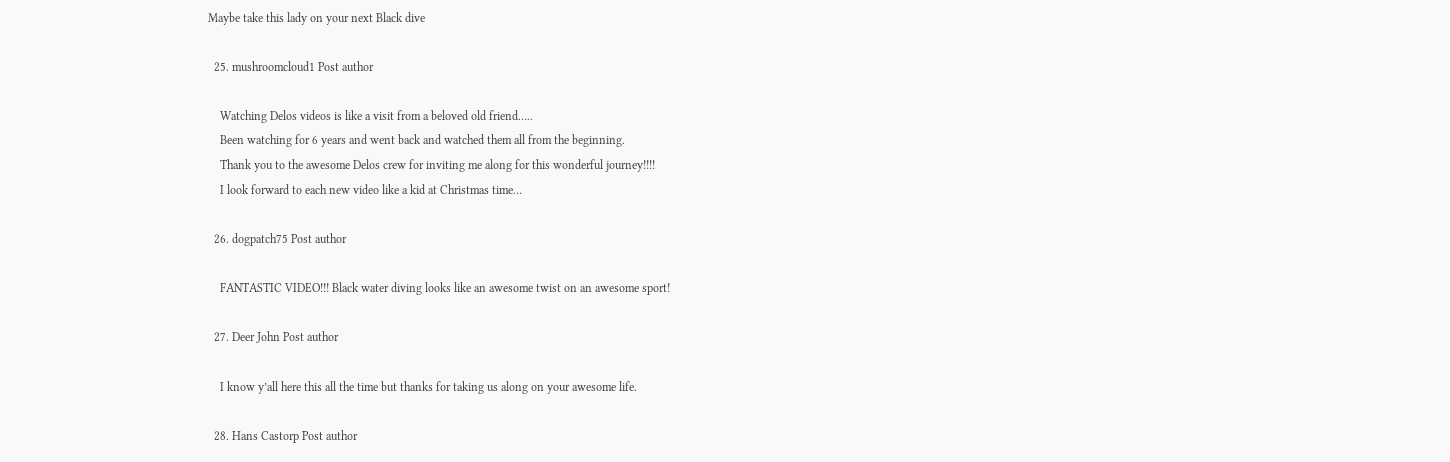Maybe take this lady on your next Black dive

  25. mushroomcloud1 Post author

    Watching Delos videos is like a visit from a beloved old friend…..
    Been watching for 6 years and went back and watched them all from the beginning.
    Thank you to the awesome Delos crew for inviting me along for this wonderful journey!!!!
    I look forward to each new video like a kid at Christmas time…

  26. dogpatch75 Post author

    FANTASTIC VIDEO!!! Black water diving looks like an awesome twist on an awesome sport!

  27. Deer John Post author

    I know y’all here this all the time but thanks for taking us along on your awesome life.

  28. Hans Castorp Post author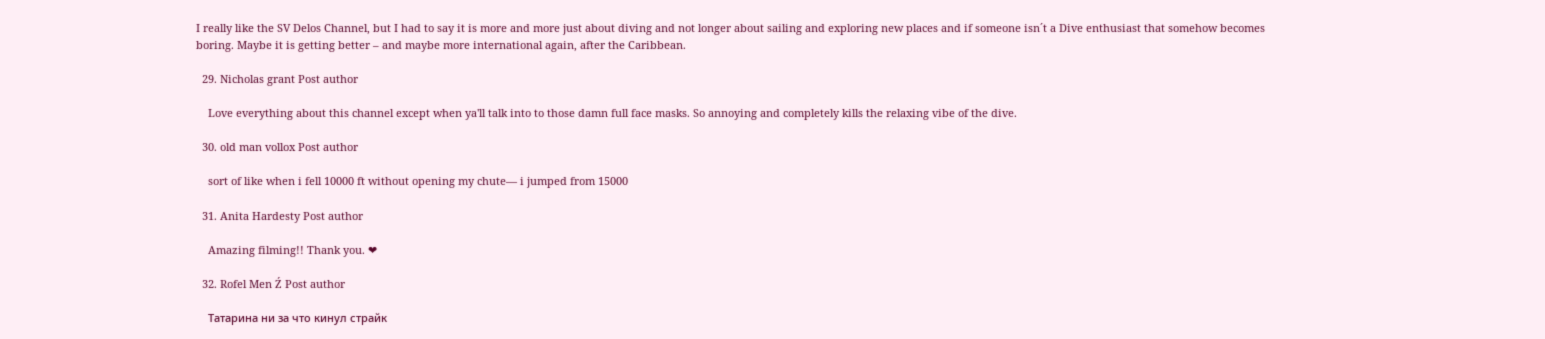I really like the SV Delos Channel, but I had to say it is more and more just about diving and not longer about sailing and exploring new places and if someone isn´t a Dive enthusiast that somehow becomes boring. Maybe it is getting better – and maybe more international again, after the Caribbean.

  29. Nicholas grant Post author

    Love everything about this channel except when ya'll talk into to those damn full face masks. So annoying and completely kills the relaxing vibe of the dive.

  30. old man vollox Post author

    sort of like when i fell 10000 ft without opening my chute— i jumped from 15000

  31. Anita Hardesty Post author

    Amazing filming!! Thank you. ❤

  32. Rofel Men Ź Post author

    Татарина ни за что кинул страйк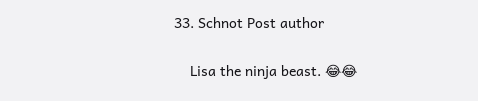33. Schnot Post author

    Lisa the ninja beast. 😂😂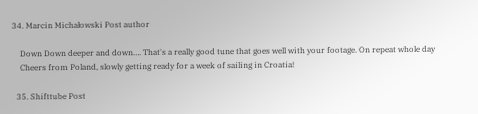34. Marcin Michałowski Post author

    Down Down deeper and down…. That's a really good tune that goes well with your footage. On repeat whole day
    Cheers from Poland, slowly getting ready for a week of sailing in Croatia!

  35. Shifttube Post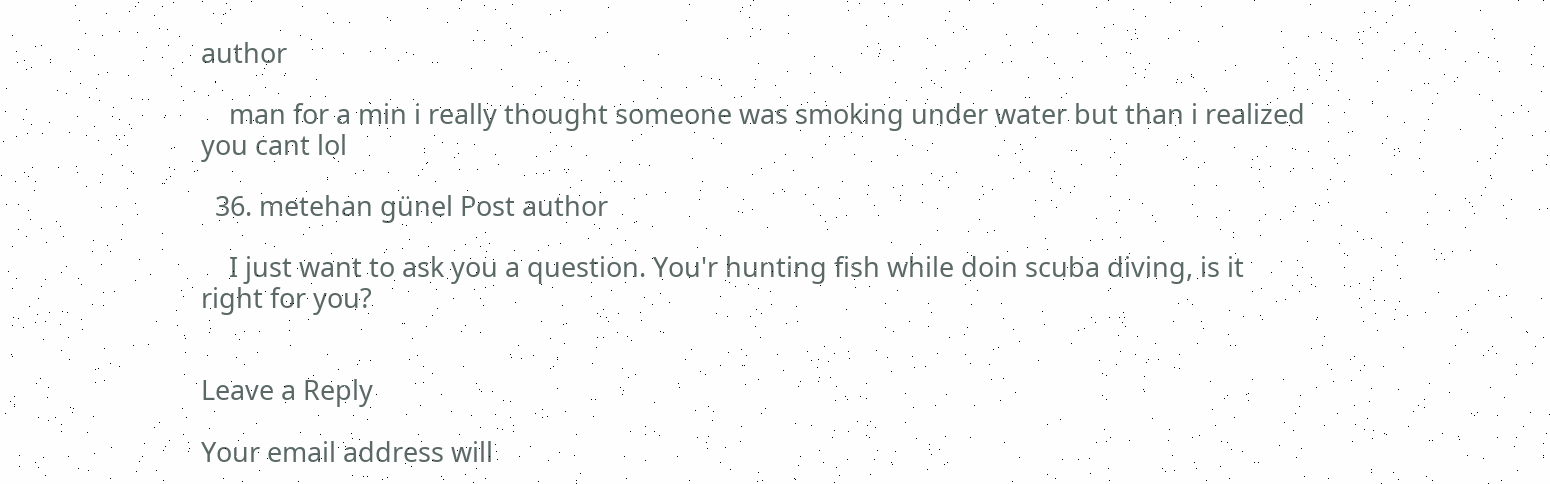author

    man for a min i really thought someone was smoking under water but than i realized you cant lol

  36. metehan günel Post author

    I just want to ask you a question. You'r hunting fish while doin scuba diving, is it right for you?


Leave a Reply

Your email address will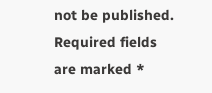not be published. Required fields are marked *